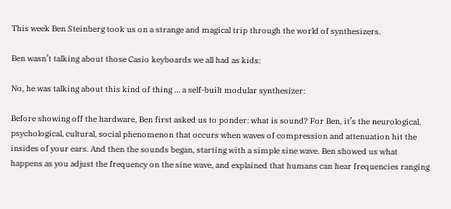This week Ben Steinberg took us on a strange and magical trip through the world of synthesizers.

Ben wasn’t talking about those Casio keyboards we all had as kids:

No, he was talking about this kind of thing … a self-built modular synthesizer:

Before showing off the hardware, Ben first asked us to ponder: what is sound? For Ben, it’s the neurological, psychological, cultural, social phenomenon that occurs when waves of compression and attenuation hit the insides of your ears. And then the sounds began, starting with a simple sine wave. Ben showed us what happens as you adjust the frequency on the sine wave, and explained that humans can hear frequencies ranging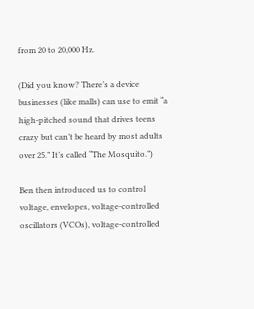from 20 to 20,000 Hz.

(Did you know? There’s a device businesses (like malls) can use to emit “a high-pitched sound that drives teens crazy but can’t be heard by most adults over 25.” It’s called “The Mosquito.”)

Ben then introduced us to control voltage, envelopes, voltage-controlled oscillators (VCOs), voltage-controlled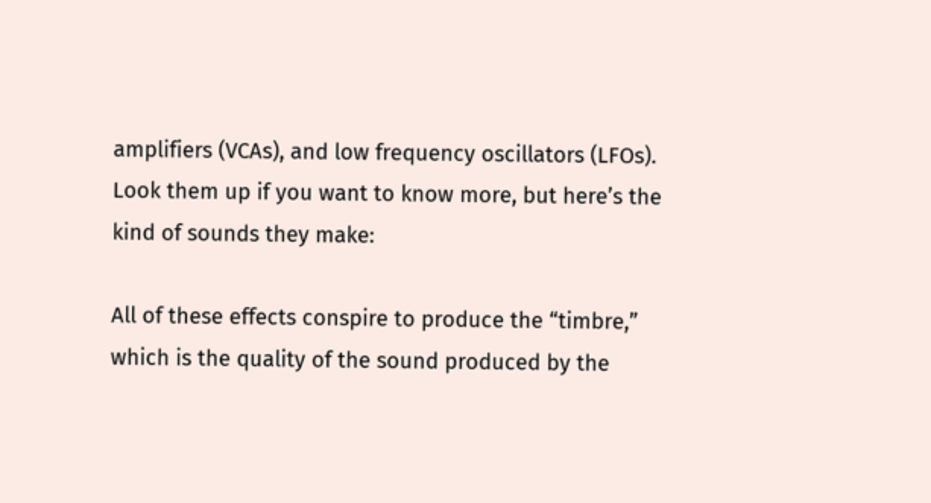amplifiers (VCAs), and low frequency oscillators (LFOs). Look them up if you want to know more, but here’s the kind of sounds they make:

All of these effects conspire to produce the “timbre,” which is the quality of the sound produced by the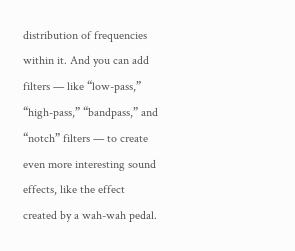distribution of frequencies within it. And you can add filters — like “low-pass,” “high-pass,” “bandpass,” and “notch” filters — to create even more interesting sound effects, like the effect created by a wah-wah pedal.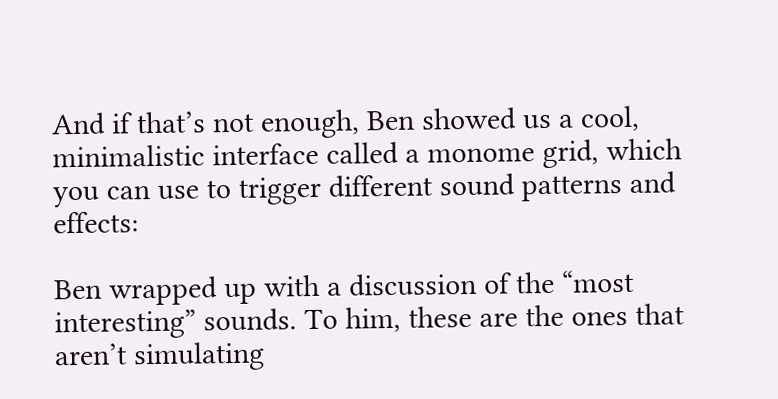And if that’s not enough, Ben showed us a cool, minimalistic interface called a monome grid, which you can use to trigger different sound patterns and effects:

Ben wrapped up with a discussion of the “most interesting” sounds. To him, these are the ones that aren’t simulating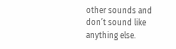other sounds and don’t sound like anything else.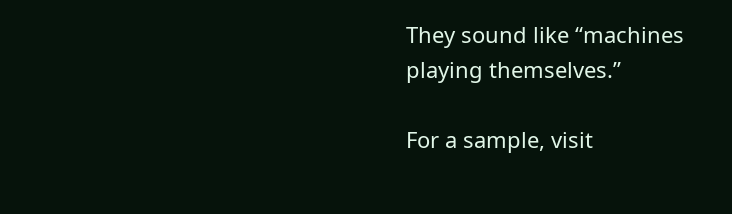They sound like “machines playing themselves.”

For a sample, visit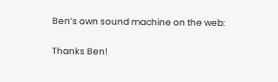Ben’s own sound machine on the web:

Thanks Ben!